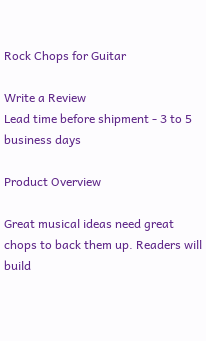Rock Chops for Guitar

Write a Review
Lead time before shipment - 3 to 5 business days

Product Overview

Great musical ideas need great chops to back them up. Readers will build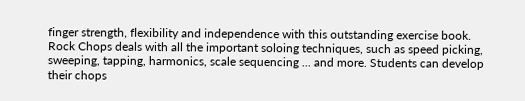finger strength, flexibility and independence with this outstanding exercise book. Rock Chops deals with all the important soloing techniques, such as speed picking, sweeping, tapping, harmonics, scale sequencing ... and more. Students can develop their chops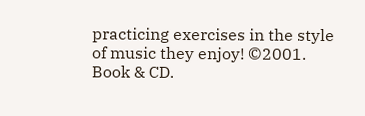practicing exercises in the style of music they enjoy! ©2001. Book & CD.